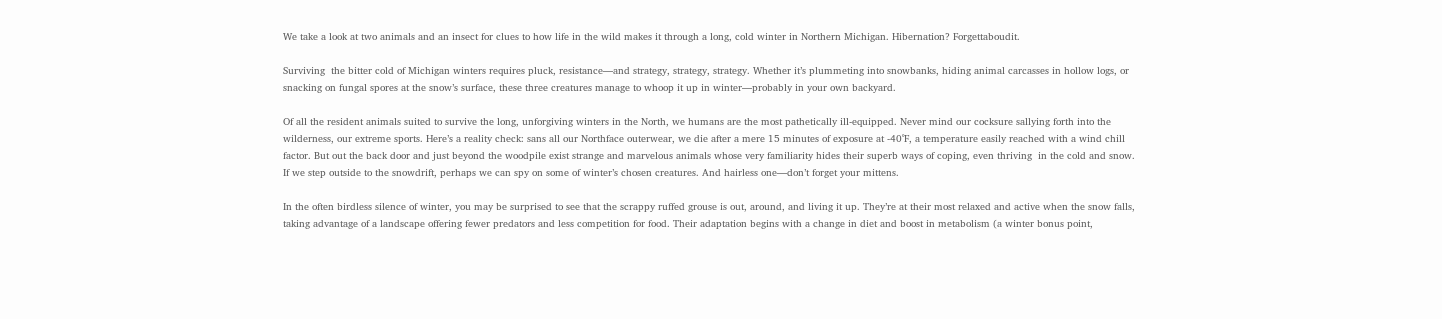We take a look at two animals and an insect for clues to how life in the wild makes it through a long, cold winter in Northern Michigan. Hibernation? Forgettaboudit.

Surviving  the bitter cold of Michigan winters requires pluck, resistance—and strategy, strategy, strategy. Whether it’s plummeting into snowbanks, hiding animal carcasses in hollow logs, or snacking on fungal spores at the snow’s surface, these three creatures manage to whoop it up in winter—probably in your own backyard.

Of all the resident animals suited to survive the long, unforgiving winters in the North, we humans are the most pathetically ill-equipped. Never mind our cocksure sallying forth into the wilderness, our extreme sports. Here’s a reality check: sans all our Northface outerwear, we die after a mere 15 minutes of exposure at -40˚F, a temperature easily reached with a wind chill factor. But out the back door and just beyond the woodpile exist strange and marvelous animals whose very familiarity hides their superb ways of coping, even thriving  in the cold and snow. If we step outside to the snowdrift, perhaps we can spy on some of winter’s chosen creatures. And hairless one—don’t forget your mittens.

In the often birdless silence of winter, you may be surprised to see that the scrappy ruffed grouse is out, around, and living it up. They’re at their most relaxed and active when the snow falls, taking advantage of a landscape offering fewer predators and less competition for food. Their adaptation begins with a change in diet and boost in metabolism (a winter bonus point,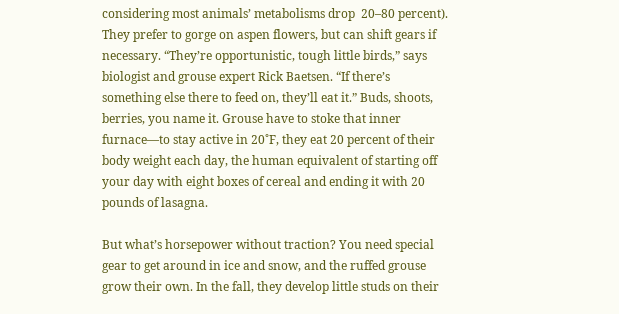considering most animals’ metabolisms drop  20–80 percent). They prefer to gorge on aspen flowers, but can shift gears if necessary. “They’re opportunistic, tough little birds,” says biologist and grouse expert Rick Baetsen. “If there’s something else there to feed on, they’ll eat it.” Buds, shoots, berries, you name it. Grouse have to stoke that inner furnace—to stay active in 20˚F, they eat 20 percent of their body weight each day, the human equivalent of starting off your day with eight boxes of cereal and ending it with 20 pounds of lasagna.

But what’s horsepower without traction? You need special gear to get around in ice and snow, and the ruffed grouse grow their own. In the fall, they develop little studs on their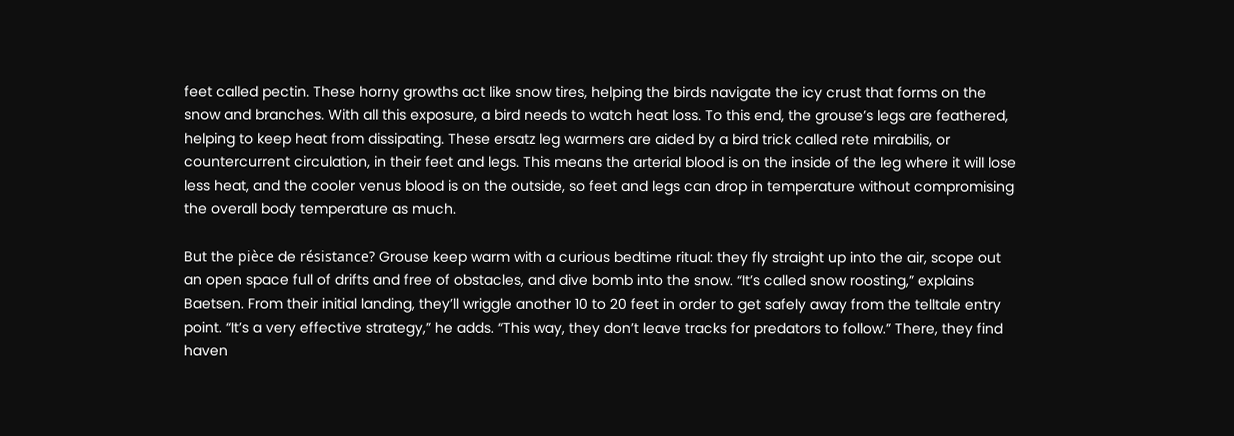feet called pectin. These horny growths act like snow tires, helping the birds navigate the icy crust that forms on the snow and branches. With all this exposure, a bird needs to watch heat loss. To this end, the grouse’s legs are feathered, helping to keep heat from dissipating. These ersatz leg warmers are aided by a bird trick called rete mirabilis, or countercurrent circulation, in their feet and legs. This means the arterial blood is on the inside of the leg where it will lose less heat, and the cooler venus blood is on the outside, so feet and legs can drop in temperature without compromising the overall body temperature as much.

But the pièce de résistance? Grouse keep warm with a curious bedtime ritual: they fly straight up into the air, scope out an open space full of drifts and free of obstacles, and dive bomb into the snow. “It’s called snow roosting,” explains Baetsen. From their initial landing, they’ll wriggle another 10 to 20 feet in order to get safely away from the telltale entry point. “It’s a very effective strategy,” he adds. “This way, they don’t leave tracks for predators to follow.” There, they find haven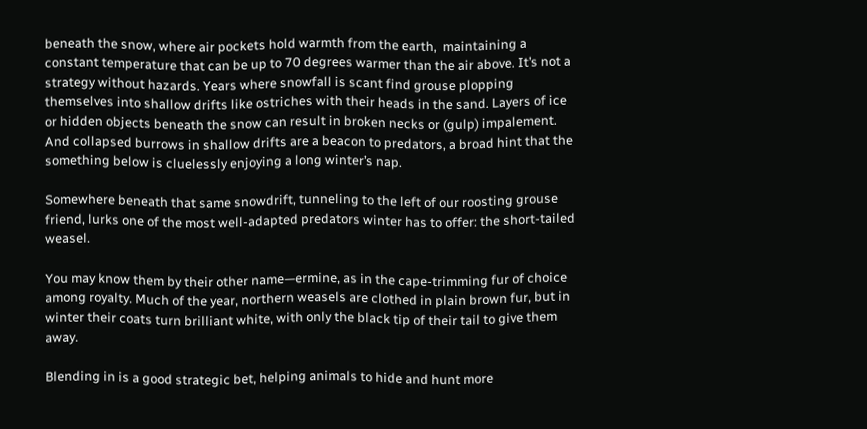beneath the snow, where air pockets hold warmth from the earth,  maintaining a constant temperature that can be up to 70 degrees warmer than the air above. It’s not a strategy without hazards. Years where snowfall is scant find grouse plopping themselves into shallow drifts like ostriches with their heads in the sand. Layers of ice or hidden objects beneath the snow can result in broken necks or (gulp) impalement. And collapsed burrows in shallow drifts are a beacon to predators, a broad hint that the something below is cluelessly enjoying a long winter’s nap.

Somewhere beneath that same snowdrift, tunneling to the left of our roosting grouse friend, lurks one of the most well-adapted predators winter has to offer: the short-tailed weasel.

You may know them by their other name—ermine, as in the cape-trimming fur of choice among royalty. Much of the year, northern weasels are clothed in plain brown fur, but in winter their coats turn brilliant white, with only the black tip of their tail to give them away.

Blending in is a good strategic bet, helping animals to hide and hunt more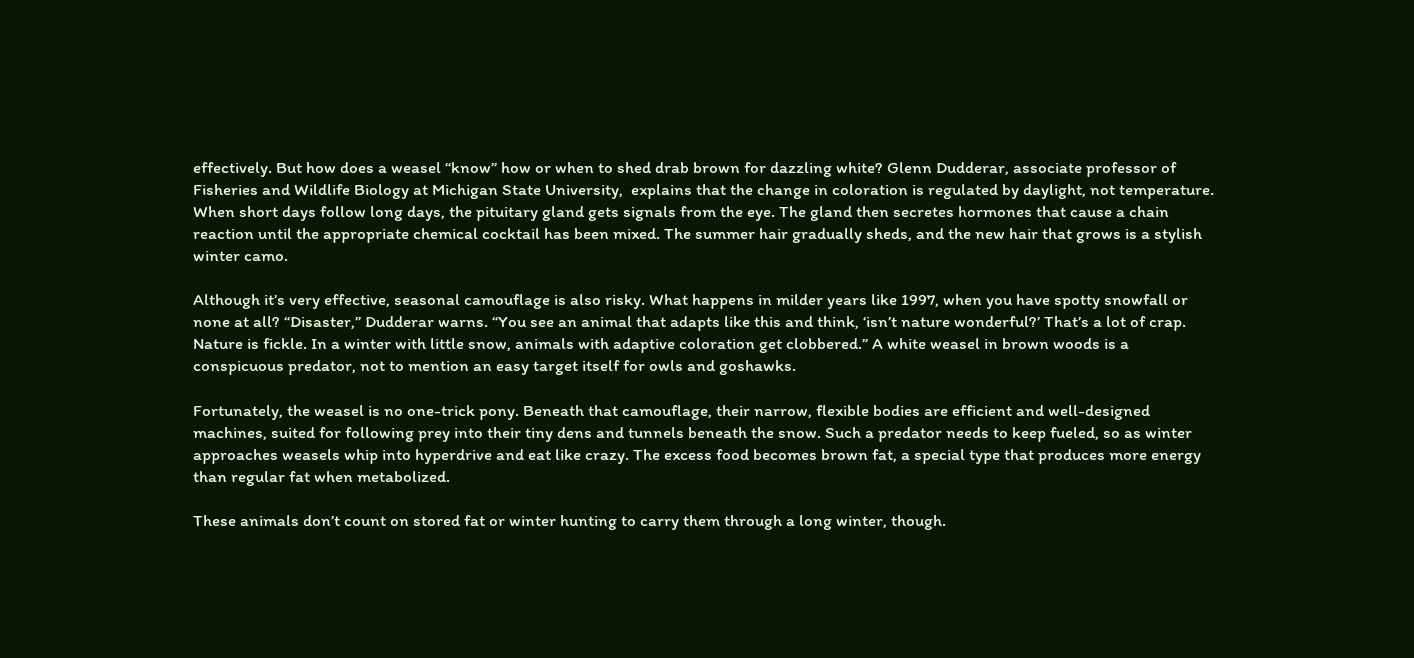effectively. But how does a weasel “know” how or when to shed drab brown for dazzling white? Glenn Dudderar, associate professor of Fisheries and Wildlife Biology at Michigan State University,  explains that the change in coloration is regulated by daylight, not temperature. When short days follow long days, the pituitary gland gets signals from the eye. The gland then secretes hormones that cause a chain reaction until the appropriate chemical cocktail has been mixed. The summer hair gradually sheds, and the new hair that grows is a stylish winter camo.

Although it’s very effective, seasonal camouflage is also risky. What happens in milder years like 1997, when you have spotty snowfall or none at all? “Disaster,” Dudderar warns. “You see an animal that adapts like this and think, ‘isn’t nature wonderful?’ That’s a lot of crap. Nature is fickle. In a winter with little snow, animals with adaptive coloration get clobbered.” A white weasel in brown woods is a conspicuous predator, not to mention an easy target itself for owls and goshawks.

Fortunately, the weasel is no one-trick pony. Beneath that camouflage, their narrow, flexible bodies are efficient and well-designed machines, suited for following prey into their tiny dens and tunnels beneath the snow. Such a predator needs to keep fueled, so as winter approaches weasels whip into hyperdrive and eat like crazy. The excess food becomes brown fat, a special type that produces more energy than regular fat when metabolized.

These animals don’t count on stored fat or winter hunting to carry them through a long winter, though.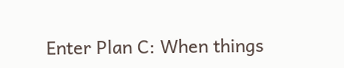Enter Plan C: When things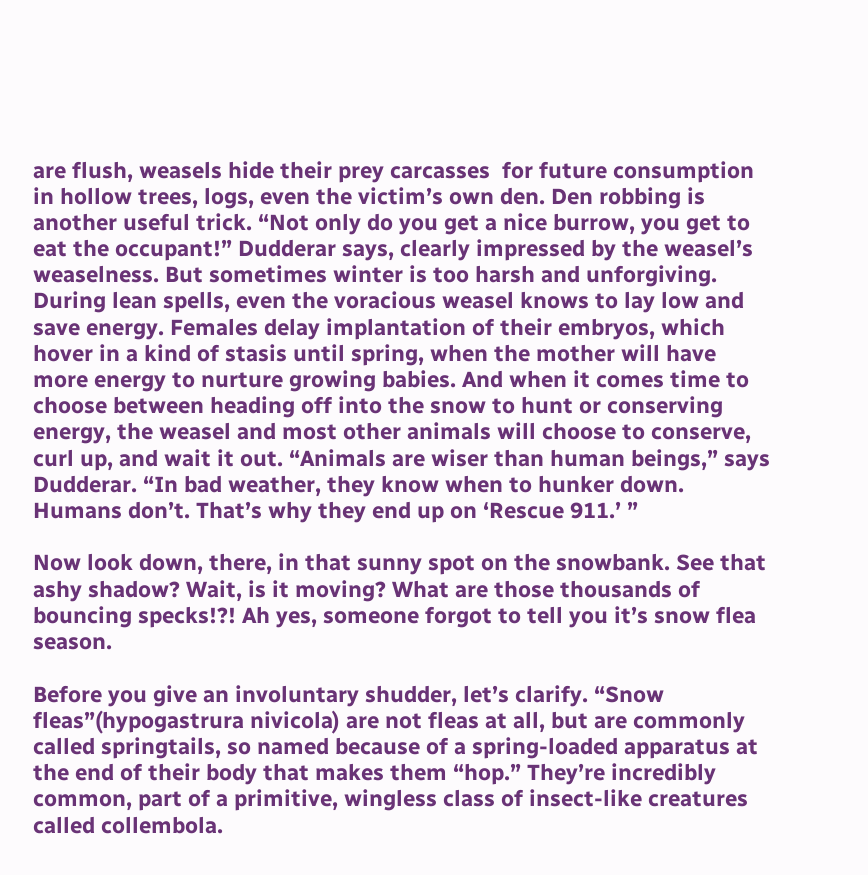are flush, weasels hide their prey carcasses  for future consumption in hollow trees, logs, even the victim’s own den. Den robbing is another useful trick. “Not only do you get a nice burrow, you get to eat the occupant!” Dudderar says, clearly impressed by the weasel’s weaselness. But sometimes winter is too harsh and unforgiving. During lean spells, even the voracious weasel knows to lay low and save energy. Females delay implantation of their embryos, which hover in a kind of stasis until spring, when the mother will have more energy to nurture growing babies. And when it comes time to choose between heading off into the snow to hunt or conserving energy, the weasel and most other animals will choose to conserve, curl up, and wait it out. “Animals are wiser than human beings,” says Dudderar. “In bad weather, they know when to hunker down. Humans don’t. That’s why they end up on ‘Rescue 911.’ ”

Now look down, there, in that sunny spot on the snowbank. See that ashy shadow? Wait, is it moving? What are those thousands of bouncing specks!?! Ah yes, someone forgot to tell you it’s snow flea season.

Before you give an involuntary shudder, let’s clarify. “Snow fleas”(hypogastrura nivicola) are not fleas at all, but are commonly called springtails, so named because of a spring-loaded apparatus at the end of their body that makes them “hop.” They’re incredibly common, part of a primitive, wingless class of insect-like creatures called collembola.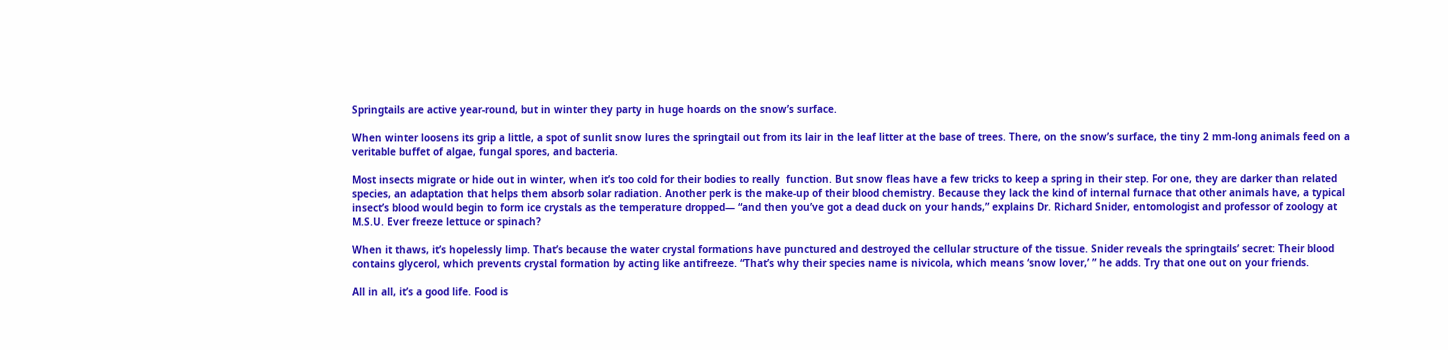Springtails are active year-round, but in winter they party in huge hoards on the snow’s surface.

When winter loosens its grip a little, a spot of sunlit snow lures the springtail out from its lair in the leaf litter at the base of trees. There, on the snow’s surface, the tiny 2 mm-long animals feed on a veritable buffet of algae, fungal spores, and bacteria.

Most insects migrate or hide out in winter, when it’s too cold for their bodies to really  function. But snow fleas have a few tricks to keep a spring in their step. For one, they are darker than related species, an adaptation that helps them absorb solar radiation. Another perk is the make-up of their blood chemistry. Because they lack the kind of internal furnace that other animals have, a typical insect’s blood would begin to form ice crystals as the temperature dropped— “and then you’ve got a dead duck on your hands,” explains Dr. Richard Snider, entomologist and professor of zoology at M.S.U. Ever freeze lettuce or spinach?

When it thaws, it’s hopelessly limp. That’s because the water crystal formations have punctured and destroyed the cellular structure of the tissue. Snider reveals the springtails’ secret: Their blood contains glycerol, which prevents crystal formation by acting like antifreeze. “That’s why their species name is nivicola, which means ‘snow lover,’ ” he adds. Try that one out on your friends.

All in all, it’s a good life. Food is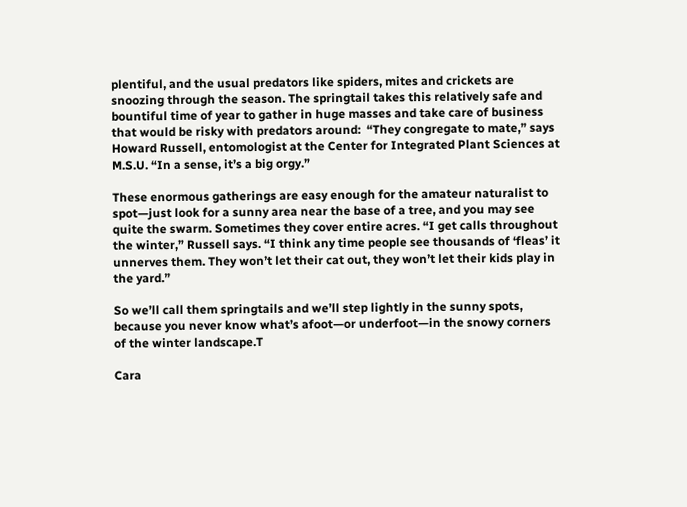plentiful, and the usual predators like spiders, mites and crickets are snoozing through the season. The springtail takes this relatively safe and bountiful time of year to gather in huge masses and take care of business that would be risky with predators around:  “They congregate to mate,” says Howard Russell, entomologist at the Center for Integrated Plant Sciences at M.S.U. “In a sense, it’s a big orgy.”

These enormous gatherings are easy enough for the amateur naturalist to spot—just look for a sunny area near the base of a tree, and you may see quite the swarm. Sometimes they cover entire acres. “I get calls throughout the winter,” Russell says. “I think any time people see thousands of ‘fleas’ it unnerves them. They won’t let their cat out, they won’t let their kids play in the yard.”

So we’ll call them springtails and we’ll step lightly in the sunny spots, because you never know what’s afoot—or underfoot—in the snowy corners of the winter landscape.T

Cara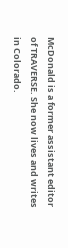McDonald is a former assistant editor of TRAVERSE. She now lives and writes in Colorado.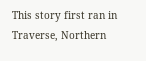This story first ran in Traverse, Northern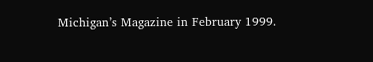Michigan’s Magazine in February 1999.